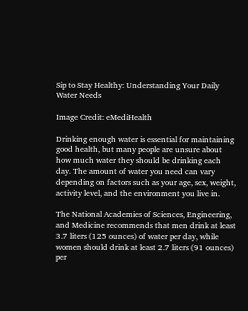Sip to Stay Healthy: Understanding Your Daily Water Needs

Image Credit: eMediHealth

Drinking enough water is essential for maintaining good health, but many people are unsure about how much water they should be drinking each day. The amount of water you need can vary depending on factors such as your age, sex, weight, activity level, and the environment you live in.

The National Academies of Sciences, Engineering, and Medicine recommends that men drink at least 3.7 liters (125 ounces) of water per day, while women should drink at least 2.7 liters (91 ounces) per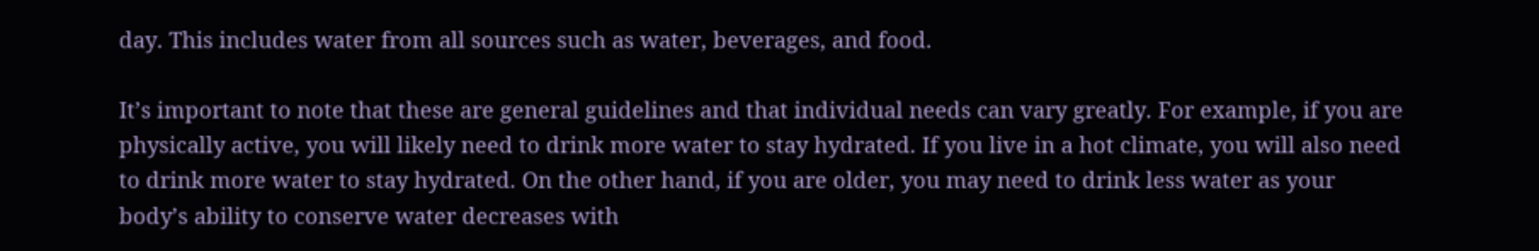day. This includes water from all sources such as water, beverages, and food.

It’s important to note that these are general guidelines and that individual needs can vary greatly. For example, if you are physically active, you will likely need to drink more water to stay hydrated. If you live in a hot climate, you will also need to drink more water to stay hydrated. On the other hand, if you are older, you may need to drink less water as your body’s ability to conserve water decreases with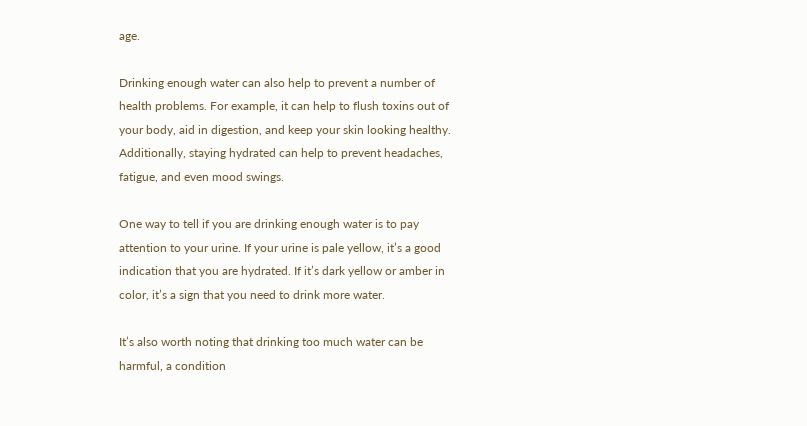age.

Drinking enough water can also help to prevent a number of health problems. For example, it can help to flush toxins out of your body, aid in digestion, and keep your skin looking healthy. Additionally, staying hydrated can help to prevent headaches, fatigue, and even mood swings.

One way to tell if you are drinking enough water is to pay attention to your urine. If your urine is pale yellow, it’s a good indication that you are hydrated. If it’s dark yellow or amber in color, it’s a sign that you need to drink more water.

It’s also worth noting that drinking too much water can be harmful, a condition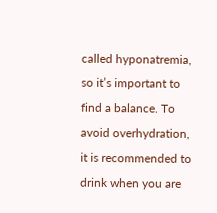called hyponatremia, so it’s important to find a balance. To avoid overhydration, it is recommended to drink when you are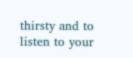thirsty and to listen to your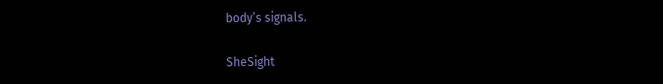body’s signals.

SheSight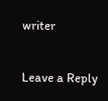writer

Leave a Reply